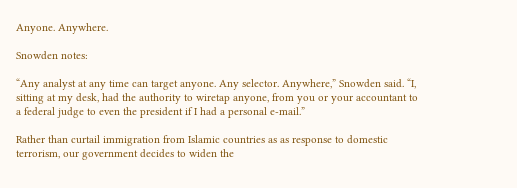Anyone. Anywhere.

Snowden notes:

“Any analyst at any time can target anyone. Any selector. Anywhere,” Snowden said. “I, sitting at my desk, had the authority to wiretap anyone, from you or your accountant to a federal judge to even the president if I had a personal e-mail.”

Rather than curtail immigration from Islamic countries as as response to domestic terrorism, our government decides to widen the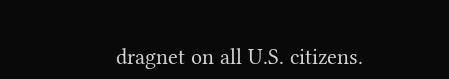dragnet on all U.S. citizens.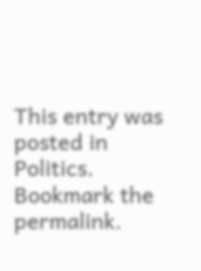This entry was posted in Politics. Bookmark the permalink.